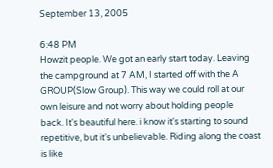September 13, 2005

6:48 PM
Howzit people. We got an early start today. Leaving the campground at 7 AM, I started off with the A GROUP(Slow Group). This way we could roll at our own leisure and not worry about holding people
back. It's beautiful here. i know it's starting to sound repetitive, but it's unbelievable. Riding along the coast is like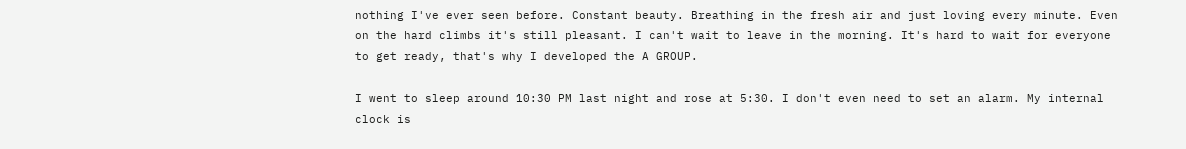nothing I've ever seen before. Constant beauty. Breathing in the fresh air and just loving every minute. Even on the hard climbs it's still pleasant. I can't wait to leave in the morning. It's hard to wait for everyone to get ready, that's why I developed the A GROUP.

I went to sleep around 10:30 PM last night and rose at 5:30. I don't even need to set an alarm. My internal clock is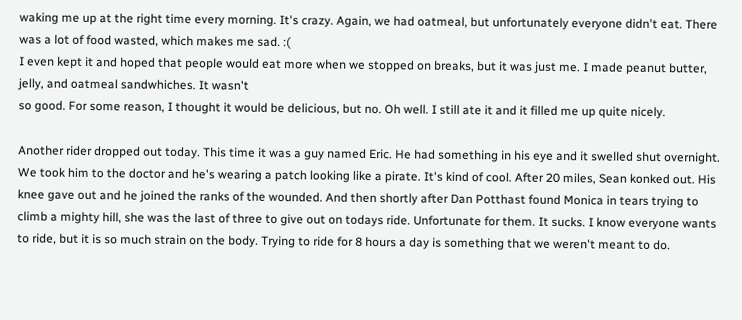waking me up at the right time every morning. It's crazy. Again, we had oatmeal, but unfortunately everyone didn't eat. There was a lot of food wasted, which makes me sad. :(
I even kept it and hoped that people would eat more when we stopped on breaks, but it was just me. I made peanut butter, jelly, and oatmeal sandwhiches. It wasn't
so good. For some reason, I thought it would be delicious, but no. Oh well. I still ate it and it filled me up quite nicely.

Another rider dropped out today. This time it was a guy named Eric. He had something in his eye and it swelled shut overnight. We took him to the doctor and he's wearing a patch looking like a pirate. It's kind of cool. After 20 miles, Sean konked out. His knee gave out and he joined the ranks of the wounded. And then shortly after Dan Potthast found Monica in tears trying to climb a mighty hill, she was the last of three to give out on todays ride. Unfortunate for them. It sucks. I know everyone wants to ride, but it is so much strain on the body. Trying to ride for 8 hours a day is something that we weren't meant to do.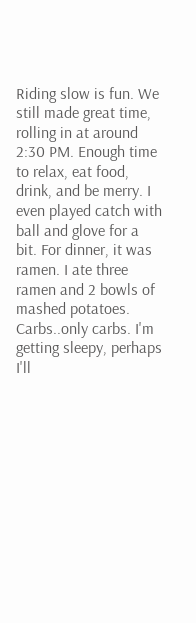Riding slow is fun. We still made great time, rolling in at around 2:30 PM. Enough time to relax, eat food, drink, and be merry. I even played catch with ball and glove for a bit. For dinner, it was ramen. I ate three ramen and 2 bowls of mashed potatoes. Carbs..only carbs. I'm getting sleepy, perhaps I'll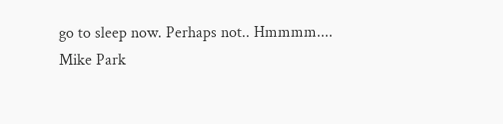go to sleep now. Perhaps not.. Hmmmm....
Mike Park